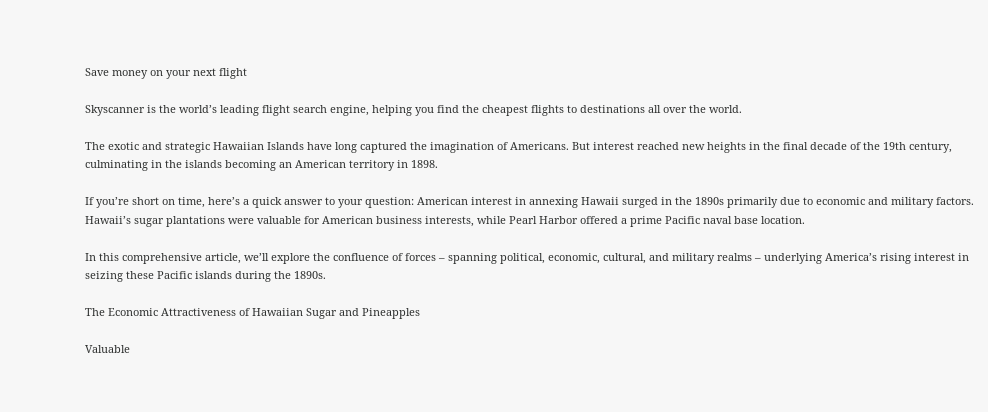Save money on your next flight

Skyscanner is the world’s leading flight search engine, helping you find the cheapest flights to destinations all over the world.

The exotic and strategic Hawaiian Islands have long captured the imagination of Americans. But interest reached new heights in the final decade of the 19th century, culminating in the islands becoming an American territory in 1898.

If you’re short on time, here’s a quick answer to your question: American interest in annexing Hawaii surged in the 1890s primarily due to economic and military factors. Hawaii’s sugar plantations were valuable for American business interests, while Pearl Harbor offered a prime Pacific naval base location.

In this comprehensive article, we’ll explore the confluence of forces – spanning political, economic, cultural, and military realms – underlying America’s rising interest in seizing these Pacific islands during the 1890s.

The Economic Attractiveness of Hawaiian Sugar and Pineapples

Valuable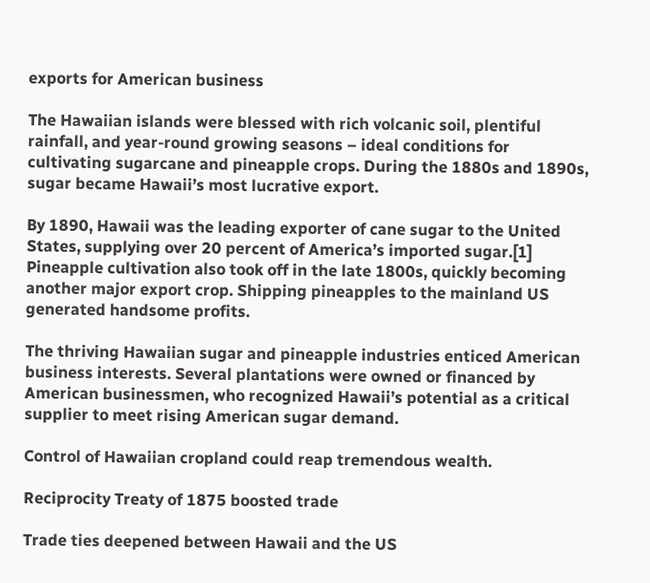exports for American business

The Hawaiian islands were blessed with rich volcanic soil, plentiful rainfall, and year-round growing seasons – ideal conditions for cultivating sugarcane and pineapple crops. During the 1880s and 1890s, sugar became Hawaii’s most lucrative export.

By 1890, Hawaii was the leading exporter of cane sugar to the United States, supplying over 20 percent of America’s imported sugar.[1] Pineapple cultivation also took off in the late 1800s, quickly becoming another major export crop. Shipping pineapples to the mainland US generated handsome profits.

The thriving Hawaiian sugar and pineapple industries enticed American business interests. Several plantations were owned or financed by American businessmen, who recognized Hawaii’s potential as a critical supplier to meet rising American sugar demand.

Control of Hawaiian cropland could reap tremendous wealth.

Reciprocity Treaty of 1875 boosted trade

Trade ties deepened between Hawaii and the US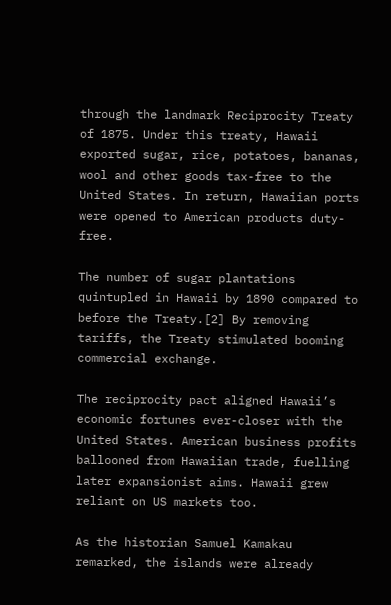through the landmark Reciprocity Treaty of 1875. Under this treaty, Hawaii exported sugar, rice, potatoes, bananas, wool and other goods tax-free to the United States. In return, Hawaiian ports were opened to American products duty-free.

The number of sugar plantations quintupled in Hawaii by 1890 compared to before the Treaty.[2] By removing tariffs, the Treaty stimulated booming commercial exchange.

The reciprocity pact aligned Hawaii’s economic fortunes ever-closer with the United States. American business profits ballooned from Hawaiian trade, fuelling later expansionist aims. Hawaii grew reliant on US markets too.

As the historian Samuel Kamakau remarked, the islands were already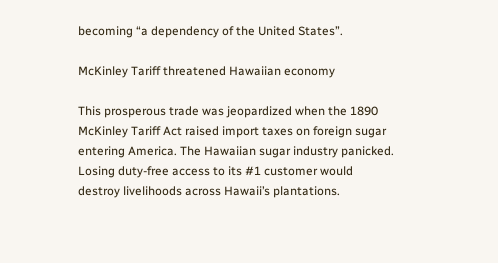becoming “a dependency of the United States”.

McKinley Tariff threatened Hawaiian economy

This prosperous trade was jeopardized when the 1890 McKinley Tariff Act raised import taxes on foreign sugar entering America. The Hawaiian sugar industry panicked. Losing duty-free access to its #1 customer would destroy livelihoods across Hawaii’s plantations.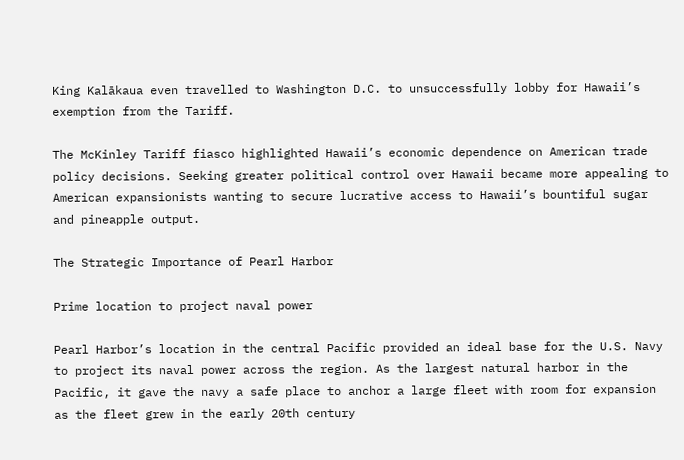King Kalākaua even travelled to Washington D.C. to unsuccessfully lobby for Hawaii’s exemption from the Tariff.

The McKinley Tariff fiasco highlighted Hawaii’s economic dependence on American trade policy decisions. Seeking greater political control over Hawaii became more appealing to American expansionists wanting to secure lucrative access to Hawaii’s bountiful sugar and pineapple output.

The Strategic Importance of Pearl Harbor

Prime location to project naval power

Pearl Harbor’s location in the central Pacific provided an ideal base for the U.S. Navy to project its naval power across the region. As the largest natural harbor in the Pacific, it gave the navy a safe place to anchor a large fleet with room for expansion as the fleet grew in the early 20th century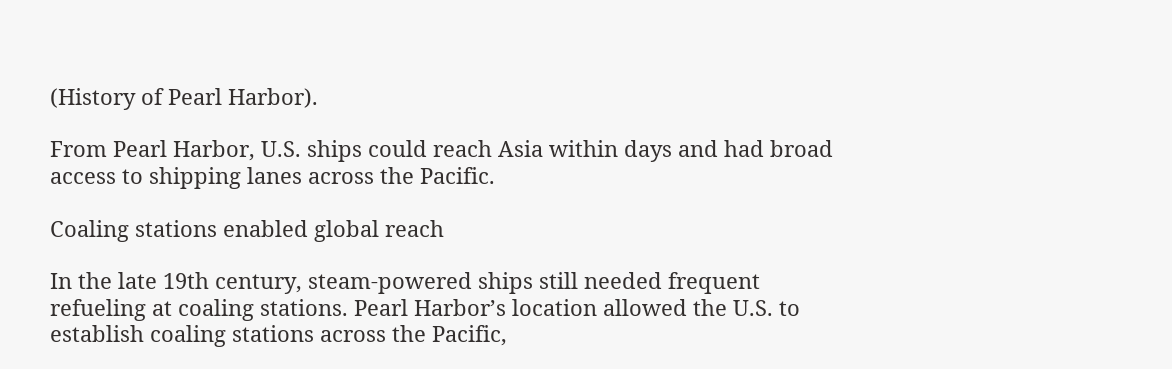(History of Pearl Harbor).

From Pearl Harbor, U.S. ships could reach Asia within days and had broad access to shipping lanes across the Pacific.

Coaling stations enabled global reach

In the late 19th century, steam-powered ships still needed frequent refueling at coaling stations. Pearl Harbor’s location allowed the U.S. to establish coaling stations across the Pacific,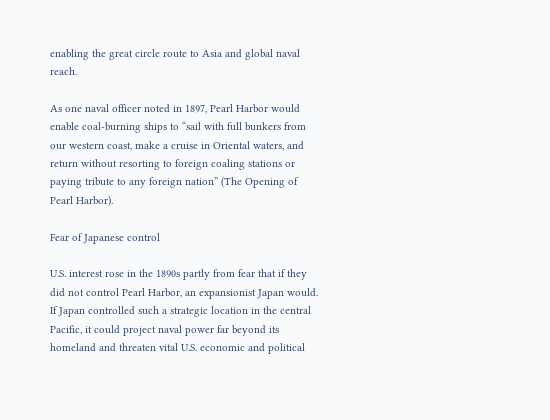enabling the great circle route to Asia and global naval reach.

As one naval officer noted in 1897, Pearl Harbor would enable coal-burning ships to “sail with full bunkers from our western coast, make a cruise in Oriental waters, and return without resorting to foreign coaling stations or paying tribute to any foreign nation” (The Opening of Pearl Harbor).

Fear of Japanese control

U.S. interest rose in the 1890s partly from fear that if they did not control Pearl Harbor, an expansionist Japan would. If Japan controlled such a strategic location in the central Pacific, it could project naval power far beyond its homeland and threaten vital U.S. economic and political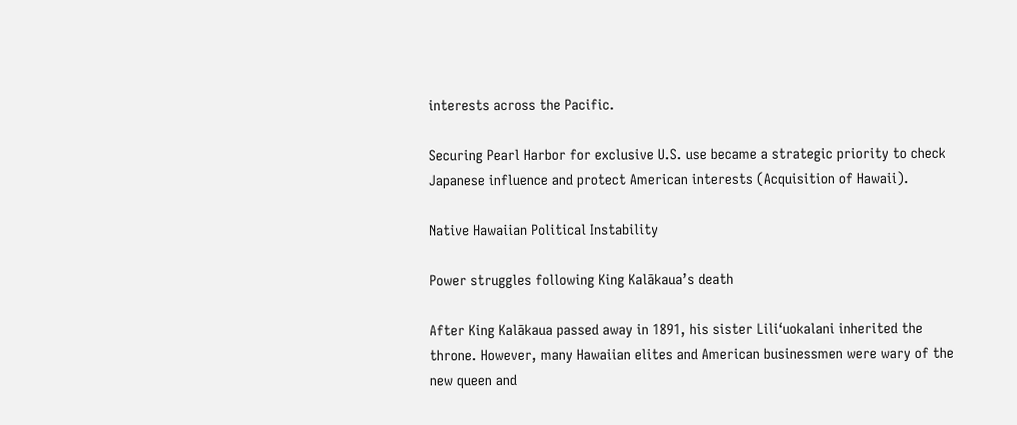interests across the Pacific.

Securing Pearl Harbor for exclusive U.S. use became a strategic priority to check Japanese influence and protect American interests (Acquisition of Hawaii).

Native Hawaiian Political Instability

Power struggles following King Kalākaua’s death

After King Kalākaua passed away in 1891, his sister Liliʻuokalani inherited the throne. However, many Hawaiian elites and American businessmen were wary of the new queen and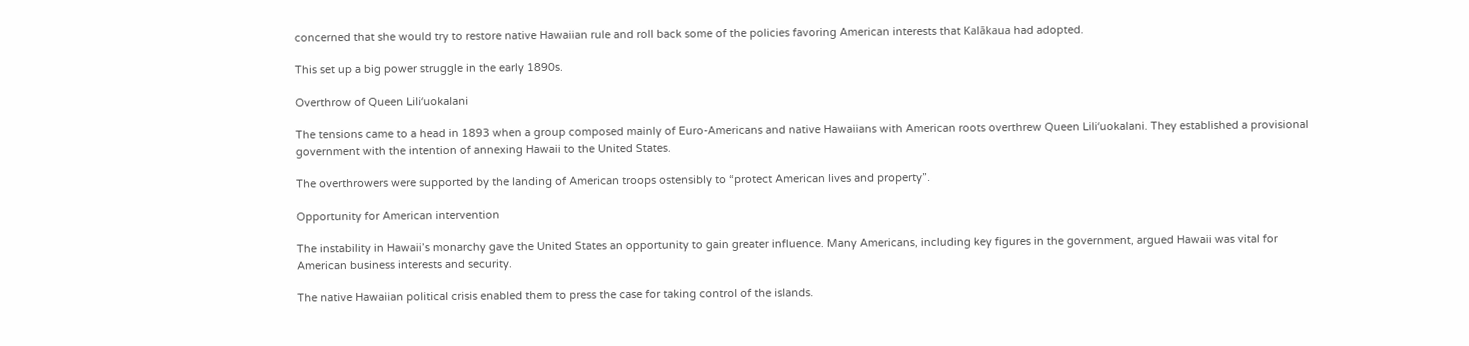concerned that she would try to restore native Hawaiian rule and roll back some of the policies favoring American interests that Kalākaua had adopted.

This set up a big power struggle in the early 1890s.

Overthrow of Queen Liliʻuokalani

The tensions came to a head in 1893 when a group composed mainly of Euro-Americans and native Hawaiians with American roots overthrew Queen Liliʻuokalani. They established a provisional government with the intention of annexing Hawaii to the United States.

The overthrowers were supported by the landing of American troops ostensibly to “protect American lives and property”.

Opportunity for American intervention

The instability in Hawaii’s monarchy gave the United States an opportunity to gain greater influence. Many Americans, including key figures in the government, argued Hawaii was vital for American business interests and security.

The native Hawaiian political crisis enabled them to press the case for taking control of the islands.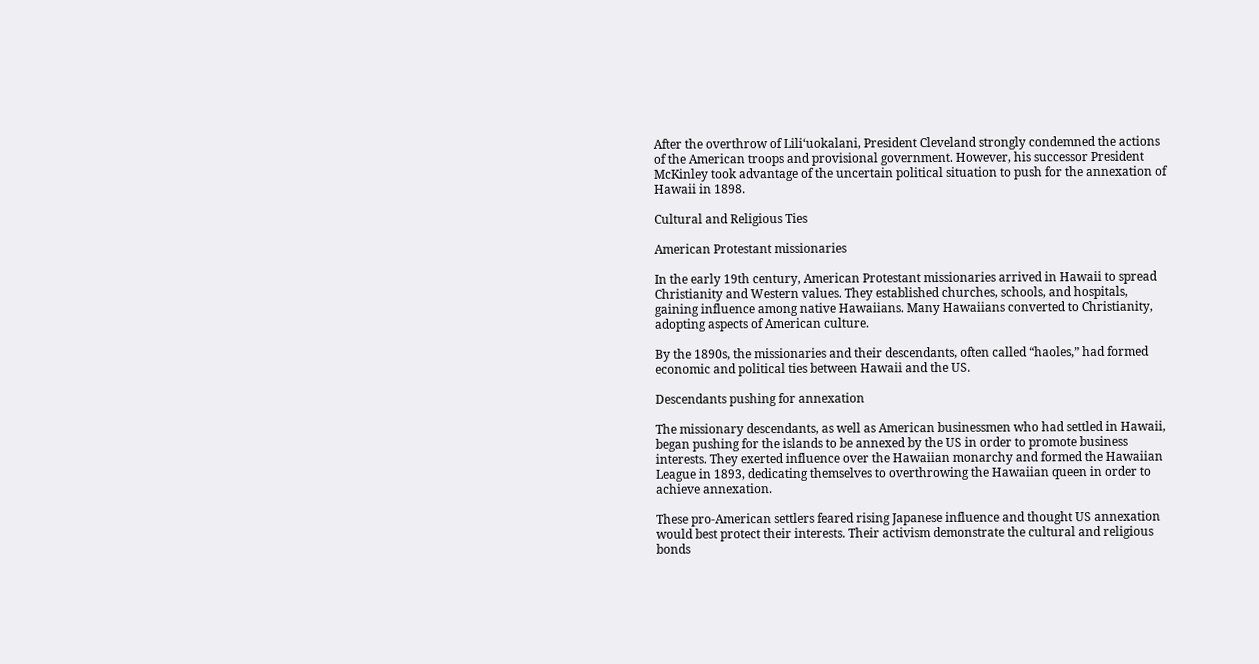After the overthrow of Liliʻuokalani, President Cleveland strongly condemned the actions of the American troops and provisional government. However, his successor President McKinley took advantage of the uncertain political situation to push for the annexation of Hawaii in 1898.

Cultural and Religious Ties

American Protestant missionaries

In the early 19th century, American Protestant missionaries arrived in Hawaii to spread Christianity and Western values. They established churches, schools, and hospitals, gaining influence among native Hawaiians. Many Hawaiians converted to Christianity, adopting aspects of American culture.

By the 1890s, the missionaries and their descendants, often called “haoles,” had formed economic and political ties between Hawaii and the US.

Descendants pushing for annexation

The missionary descendants, as well as American businessmen who had settled in Hawaii, began pushing for the islands to be annexed by the US in order to promote business interests. They exerted influence over the Hawaiian monarchy and formed the Hawaiian League in 1893, dedicating themselves to overthrowing the Hawaiian queen in order to achieve annexation.

These pro-American settlers feared rising Japanese influence and thought US annexation would best protect their interests. Their activism demonstrate the cultural and religious bonds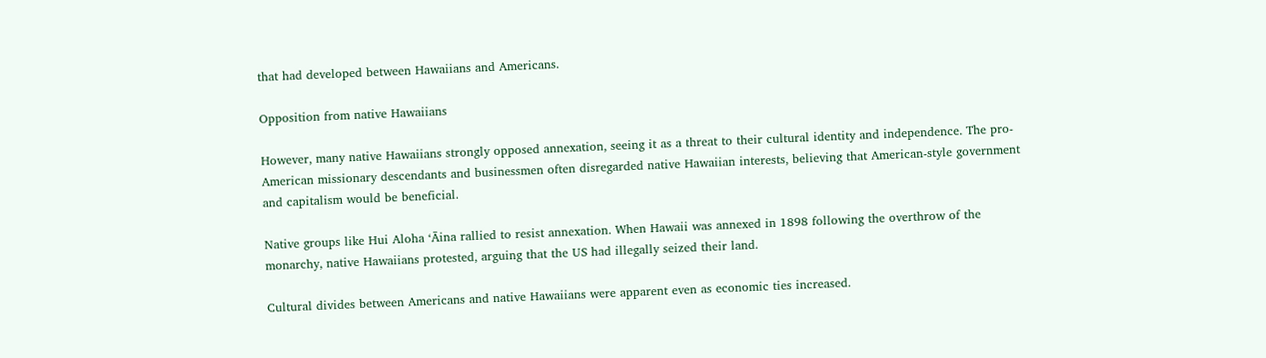that had developed between Hawaiians and Americans.

Opposition from native Hawaiians

However, many native Hawaiians strongly opposed annexation, seeing it as a threat to their cultural identity and independence. The pro-American missionary descendants and businessmen often disregarded native Hawaiian interests, believing that American-style government and capitalism would be beneficial.

Native groups like Hui Aloha ʻĀina rallied to resist annexation. When Hawaii was annexed in 1898 following the overthrow of the monarchy, native Hawaiians protested, arguing that the US had illegally seized their land.

Cultural divides between Americans and native Hawaiians were apparent even as economic ties increased.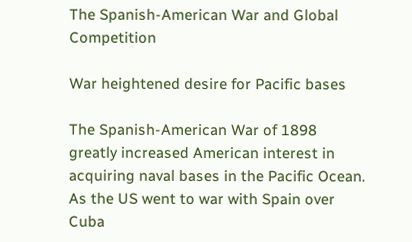The Spanish-American War and Global Competition

War heightened desire for Pacific bases

The Spanish-American War of 1898 greatly increased American interest in acquiring naval bases in the Pacific Ocean. As the US went to war with Spain over Cuba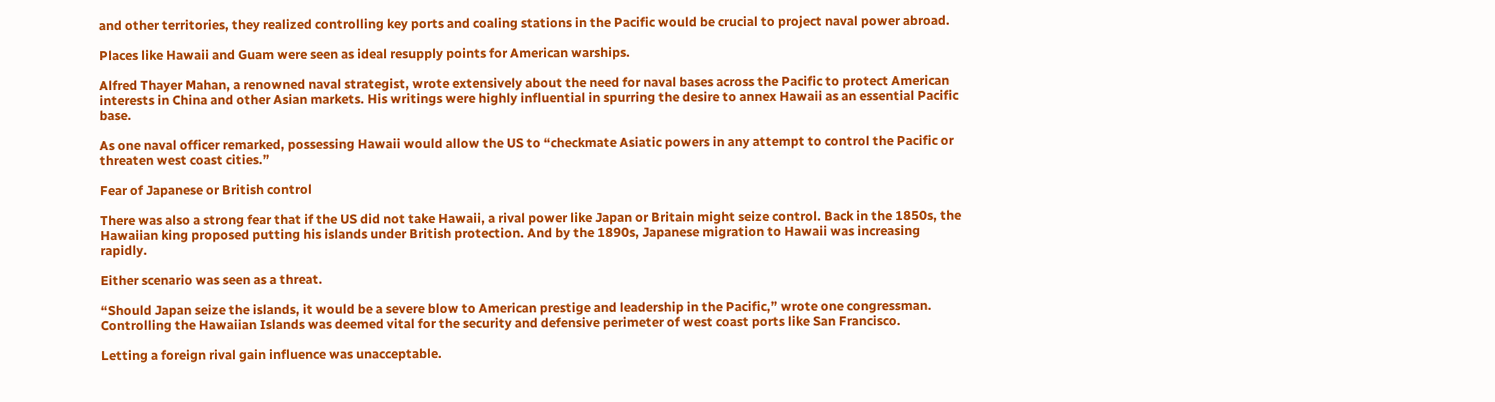and other territories, they realized controlling key ports and coaling stations in the Pacific would be crucial to project naval power abroad.

Places like Hawaii and Guam were seen as ideal resupply points for American warships.

Alfred Thayer Mahan, a renowned naval strategist, wrote extensively about the need for naval bases across the Pacific to protect American interests in China and other Asian markets. His writings were highly influential in spurring the desire to annex Hawaii as an essential Pacific base.

As one naval officer remarked, possessing Hawaii would allow the US to “checkmate Asiatic powers in any attempt to control the Pacific or threaten west coast cities.”

Fear of Japanese or British control

There was also a strong fear that if the US did not take Hawaii, a rival power like Japan or Britain might seize control. Back in the 1850s, the Hawaiian king proposed putting his islands under British protection. And by the 1890s, Japanese migration to Hawaii was increasing rapidly.

Either scenario was seen as a threat.

“Should Japan seize the islands, it would be a severe blow to American prestige and leadership in the Pacific,” wrote one congressman. Controlling the Hawaiian Islands was deemed vital for the security and defensive perimeter of west coast ports like San Francisco.

Letting a foreign rival gain influence was unacceptable.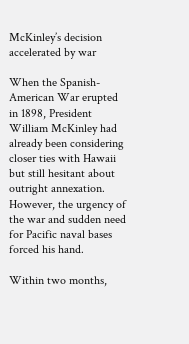McKinley’s decision accelerated by war

When the Spanish-American War erupted in 1898, President William McKinley had already been considering closer ties with Hawaii but still hesitant about outright annexation. However, the urgency of the war and sudden need for Pacific naval bases forced his hand.

Within two months,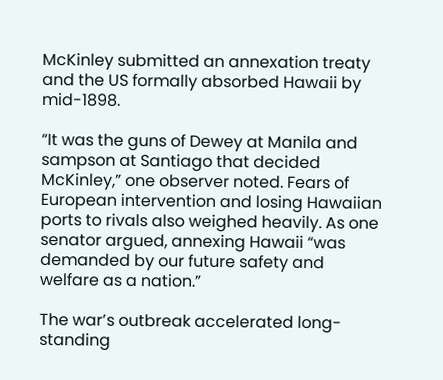McKinley submitted an annexation treaty and the US formally absorbed Hawaii by mid-1898.

“It was the guns of Dewey at Manila and sampson at Santiago that decided McKinley,” one observer noted. Fears of European intervention and losing Hawaiian ports to rivals also weighed heavily. As one senator argued, annexing Hawaii “was demanded by our future safety and welfare as a nation.”

The war’s outbreak accelerated long-standing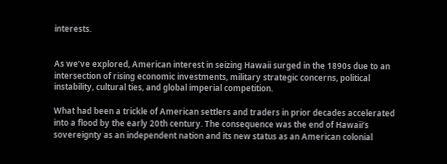interests.


As we’ve explored, American interest in seizing Hawaii surged in the 1890s due to an intersection of rising economic investments, military strategic concerns, political instability, cultural ties, and global imperial competition.

What had been a trickle of American settlers and traders in prior decades accelerated into a flood by the early 20th century. The consequence was the end of Hawaii’s sovereignty as an independent nation and its new status as an American colonial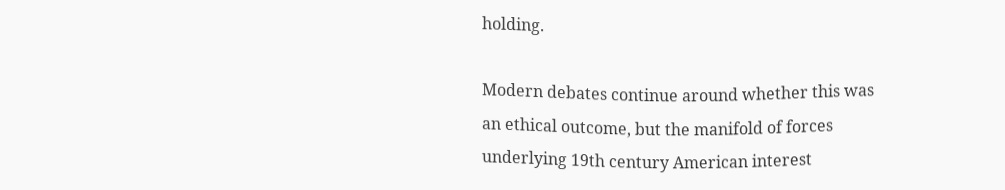holding.

Modern debates continue around whether this was an ethical outcome, but the manifold of forces underlying 19th century American interest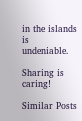in the islands is undeniable.

Sharing is caring!

Similar Posts